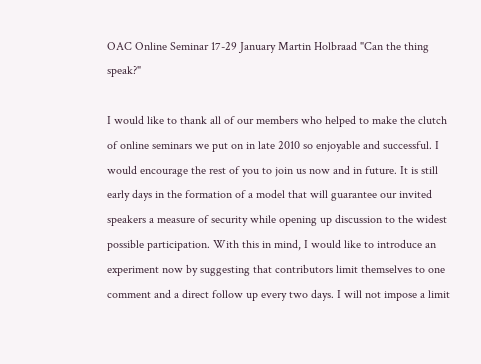OAC Online Seminar 17-29 January Martin Holbraad "Can the thing speak?"

I would like to thank all of our members who helped to make the clutch of online seminars we put on in late 2010 so enjoyable and successful. I would encourage the rest of you to join us now and in future. It is still early days in the formation of a model that will guarantee our invited speakers a measure of security while opening up discussion to the widest possible participation. With this in mind, I would like to introduce an experiment now by suggesting that contributors limit themselves to one comment and a direct follow up every two days. I will not impose a limit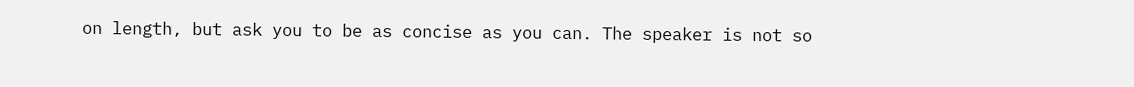on length, but ask you to be as concise as you can. The speaker is not so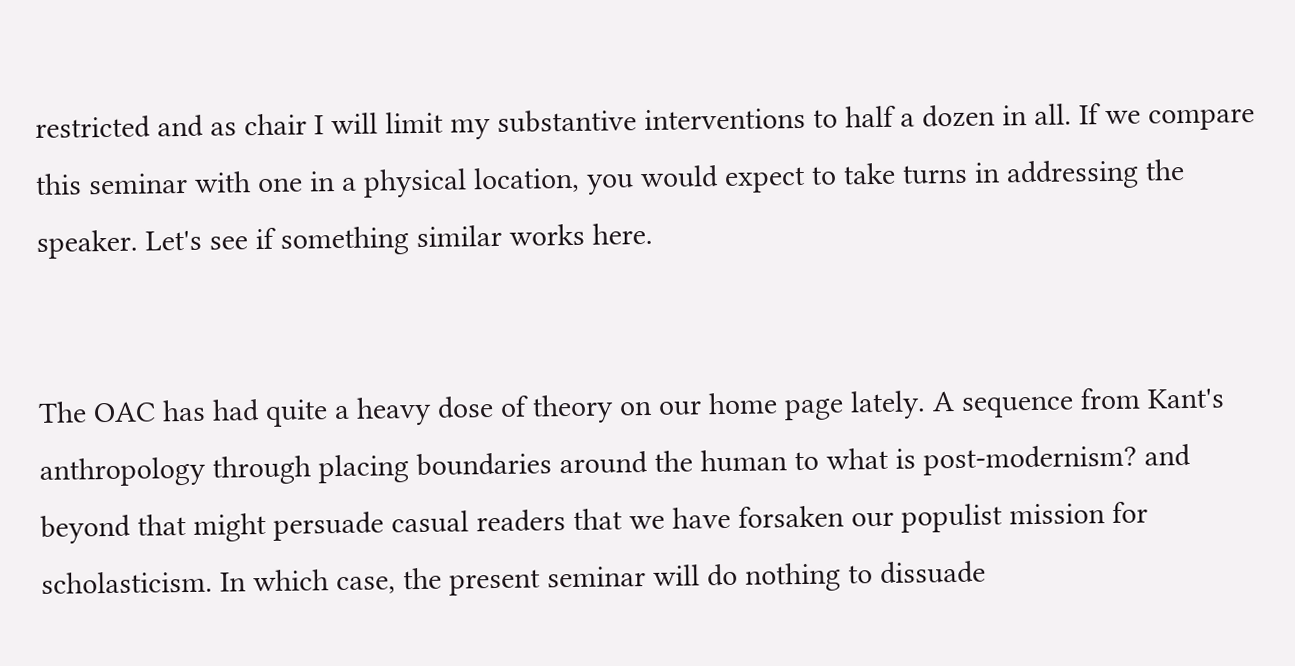restricted and as chair I will limit my substantive interventions to half a dozen in all. If we compare this seminar with one in a physical location, you would expect to take turns in addressing the speaker. Let's see if something similar works here.


The OAC has had quite a heavy dose of theory on our home page lately. A sequence from Kant's anthropology through placing boundaries around the human to what is post-modernism? and beyond that might persuade casual readers that we have forsaken our populist mission for scholasticism. In which case, the present seminar will do nothing to dissuade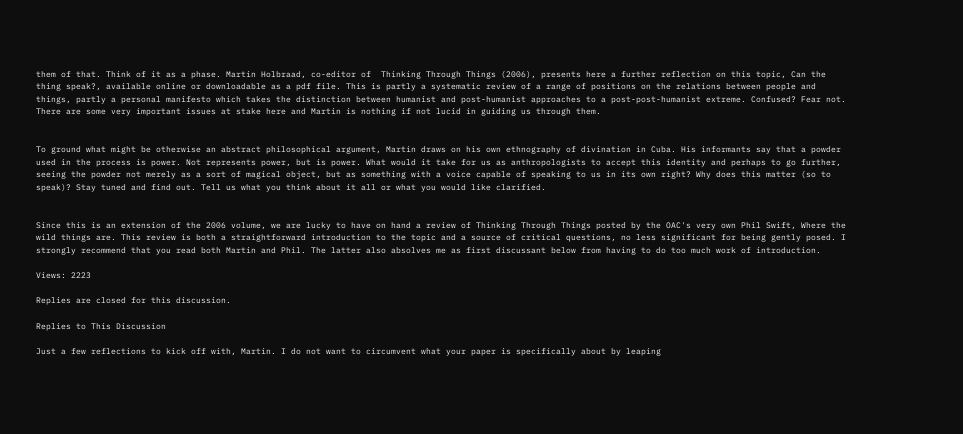them of that. Think of it as a phase. Martin Holbraad, co-editor of  Thinking Through Things (2006), presents here a further reflection on this topic, Can the thing speak?, available online or downloadable as a pdf file. This is partly a systematic review of a range of positions on the relations between people and things, partly a personal manifesto which takes the distinction between humanist and post-humanist approaches to a post-post-humanist extreme. Confused? Fear not. There are some very important issues at stake here and Martin is nothing if not lucid in guiding us through them.


To ground what might be otherwise an abstract philosophical argument, Martin draws on his own ethnography of divination in Cuba. His informants say that a powder used in the process is power. Not represents power, but is power. What would it take for us as anthropologists to accept this identity and perhaps to go further, seeing the powder not merely as a sort of magical object, but as something with a voice capable of speaking to us in its own right? Why does this matter (so to speak)? Stay tuned and find out. Tell us what you think about it all or what you would like clarified.


Since this is an extension of the 2006 volume, we are lucky to have on hand a review of Thinking Through Things posted by the OAC's very own Phil Swift, Where the wild things are. This review is both a straightforward introduction to the topic and a source of critical questions, no less significant for being gently posed. I strongly recommend that you read both Martin and Phil. The latter also absolves me as first discussant below from having to do too much work of introduction.

Views: 2223

Replies are closed for this discussion.

Replies to This Discussion

Just a few reflections to kick off with, Martin. I do not want to circumvent what your paper is specifically about by leaping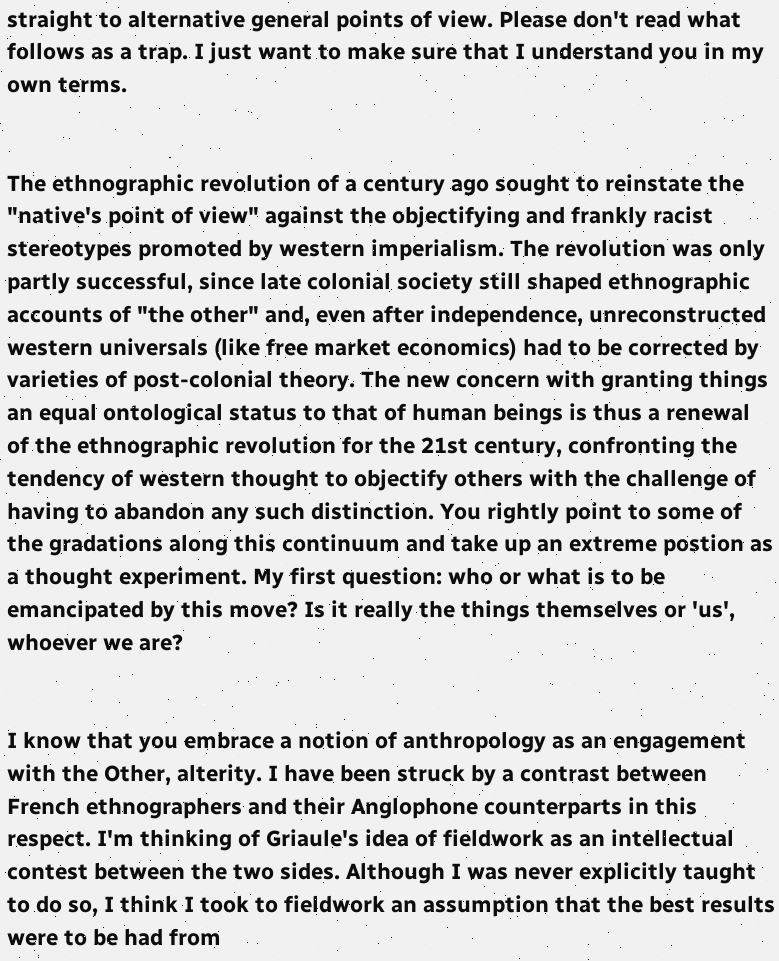straight to alternative general points of view. Please don't read what follows as a trap. I just want to make sure that I understand you in my own terms.


The ethnographic revolution of a century ago sought to reinstate the "native's point of view" against the objectifying and frankly racist stereotypes promoted by western imperialism. The revolution was only partly successful, since late colonial society still shaped ethnographic accounts of "the other" and, even after independence, unreconstructed western universals (like free market economics) had to be corrected by varieties of post-colonial theory. The new concern with granting things an equal ontological status to that of human beings is thus a renewal of the ethnographic revolution for the 21st century, confronting the tendency of western thought to objectify others with the challenge of having to abandon any such distinction. You rightly point to some of the gradations along this continuum and take up an extreme postion as a thought experiment. My first question: who or what is to be emancipated by this move? Is it really the things themselves or 'us', whoever we are?


I know that you embrace a notion of anthropology as an engagement with the Other, alterity. I have been struck by a contrast between French ethnographers and their Anglophone counterparts in this respect. I'm thinking of Griaule's idea of fieldwork as an intellectual contest between the two sides. Although I was never explicitly taught to do so, I think I took to fieldwork an assumption that the best results were to be had from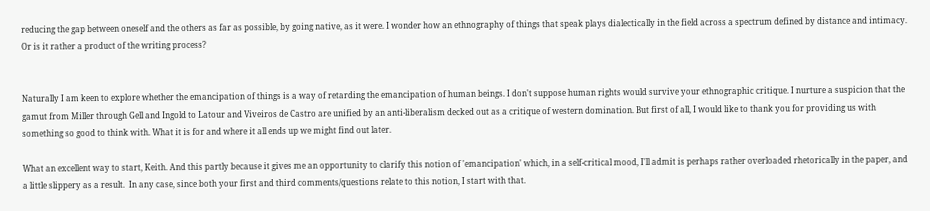reducing the gap between oneself and the others as far as possible, by going native, as it were. I wonder how an ethnography of things that speak plays dialectically in the field across a spectrum defined by distance and intimacy. Or is it rather a product of the writing process?


Naturally I am keen to explore whether the emancipation of things is a way of retarding the emancipation of human beings. I don't suppose human rights would survive your ethnographic critique. I nurture a suspicion that the gamut from Miller through Gell and Ingold to Latour and Viveiros de Castro are unified by an anti-liberalism decked out as a critique of western domination. But first of all, I would like to thank you for providing us with something so good to think with. What it is for and where it all ends up we might find out later.

What an excellent way to start, Keith. And this partly because it gives me an opportunity to clarify this notion of 'emancipation' which, in a self-critical mood, I'll admit is perhaps rather overloaded rhetorically in the paper, and a little slippery as a result.  In any case, since both your first and third comments/questions relate to this notion, I start with that.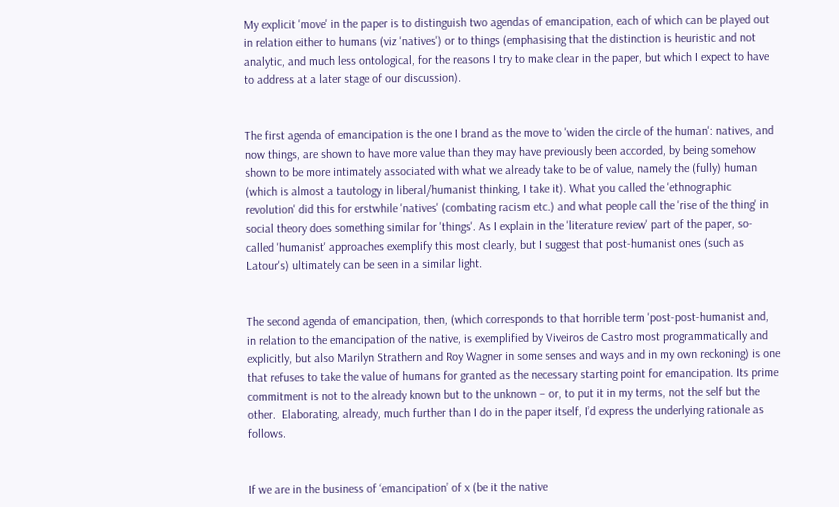My explicit 'move' in the paper is to distinguish two agendas of emancipation, each of which can be played out in relation either to humans (viz 'natives') or to things (emphasising that the distinction is heuristic and not analytic, and much less ontological, for the reasons I try to make clear in the paper, but which I expect to have to address at a later stage of our discussion).


The first agenda of emancipation is the one I brand as the move to 'widen the circle of the human': natives, and now things, are shown to have more value than they may have previously been accorded, by being somehow shown to be more intimately associated with what we already take to be of value, namely the (fully) human (which is almost a tautology in liberal/humanist thinking, I take it). What you called the 'ethnographic revolution' did this for erstwhile 'natives' (combating racism etc.) and what people call the 'rise of the thing' in social theory does something similar for 'things'. As I explain in the 'literature review' part of the paper, so-called 'humanist' approaches exemplify this most clearly, but I suggest that post-humanist ones (such as Latour's) ultimately can be seen in a similar light.


The second agenda of emancipation, then, (which corresponds to that horrible term 'post-post-humanist and, in relation to the emancipation of the native, is exemplified by Viveiros de Castro most programmatically and explicitly, but also Marilyn Strathern and Roy Wagner in some senses and ways and in my own reckoning) is one that refuses to take the value of humans for granted as the necessary starting point for emancipation. Its prime commitment is not to the already known but to the unknown – or, to put it in my terms, not the self but the other.  Elaborating, already, much further than I do in the paper itself, I’d express the underlying rationale as follows.


If we are in the business of ‘emancipation’ of x (be it the native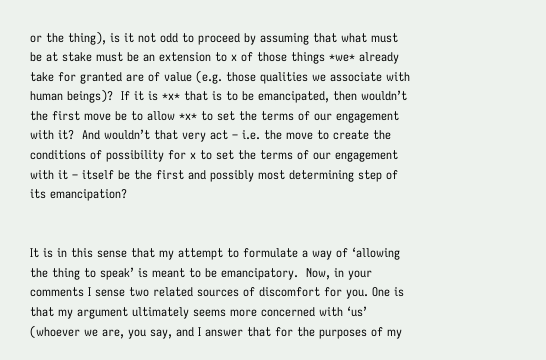or the thing), is it not odd to proceed by assuming that what must be at stake must be an extension to x of those things *we* already take for granted are of value (e.g. those qualities we associate with human beings)?  If it is *x* that is to be emancipated, then wouldn’t the first move be to allow *x* to set the terms of our engagement with it?  And wouldn’t that very act – i.e. the move to create the conditions of possibility for x to set the terms of our engagement with it – itself be the first and possibly most determining step of its emancipation?


It is in this sense that my attempt to formulate a way of ‘allowing the thing to speak’ is meant to be emancipatory.  Now, in your comments I sense two related sources of discomfort for you. One is that my argument ultimately seems more concerned with ‘us’ (whoever we are, you say, and I answer that for the purposes of my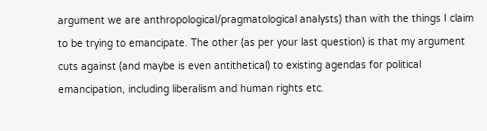argument we are anthropological/pragmatological analysts) than with the things I claim to be trying to emancipate. The other (as per your last question) is that my argument cuts against (and maybe is even antithetical) to existing agendas for political emancipation, including liberalism and human rights etc.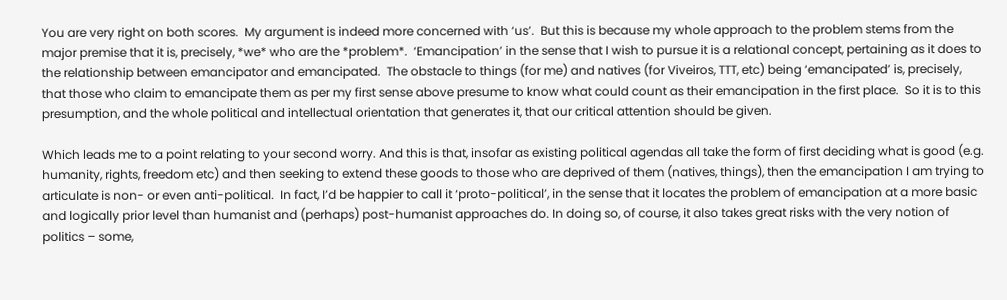You are very right on both scores.  My argument is indeed more concerned with ‘us’.  But this is because my whole approach to the problem stems from the major premise that it is, precisely, *we* who are the *problem*.  ‘Emancipation’ in the sense that I wish to pursue it is a relational concept, pertaining as it does to the relationship between emancipator and emancipated.  The obstacle to things (for me) and natives (for Viveiros, TTT, etc) being ‘emancipated’ is, precisely, that those who claim to emancipate them as per my first sense above presume to know what could count as their emancipation in the first place.  So it is to this presumption, and the whole political and intellectual orientation that generates it, that our critical attention should be given.

Which leads me to a point relating to your second worry. And this is that, insofar as existing political agendas all take the form of first deciding what is good (e.g. humanity, rights, freedom etc) and then seeking to extend these goods to those who are deprived of them (natives, things), then the emancipation I am trying to articulate is non- or even anti-political.  In fact, I’d be happier to call it ‘proto-political’, in the sense that it locates the problem of emancipation at a more basic and logically prior level than humanist and (perhaps) post-humanist approaches do. In doing so, of course, it also takes great risks with the very notion of politics – some,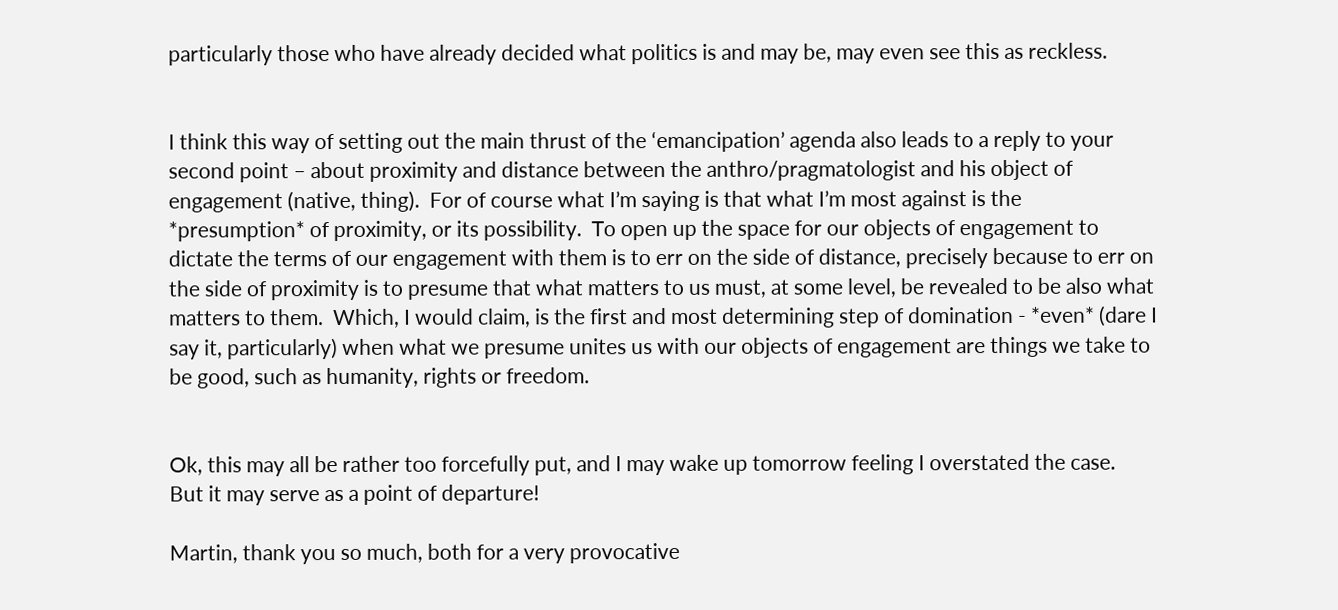particularly those who have already decided what politics is and may be, may even see this as reckless.


I think this way of setting out the main thrust of the ‘emancipation’ agenda also leads to a reply to your second point – about proximity and distance between the anthro/pragmatologist and his object of engagement (native, thing).  For of course what I’m saying is that what I’m most against is the *presumption* of proximity, or its possibility.  To open up the space for our objects of engagement to dictate the terms of our engagement with them is to err on the side of distance, precisely because to err on the side of proximity is to presume that what matters to us must, at some level, be revealed to be also what matters to them.  Which, I would claim, is the first and most determining step of domination - *even* (dare I say it, particularly) when what we presume unites us with our objects of engagement are things we take to be good, such as humanity, rights or freedom.


Ok, this may all be rather too forcefully put, and I may wake up tomorrow feeling I overstated the case.  But it may serve as a point of departure!

Martin, thank you so much, both for a very provocative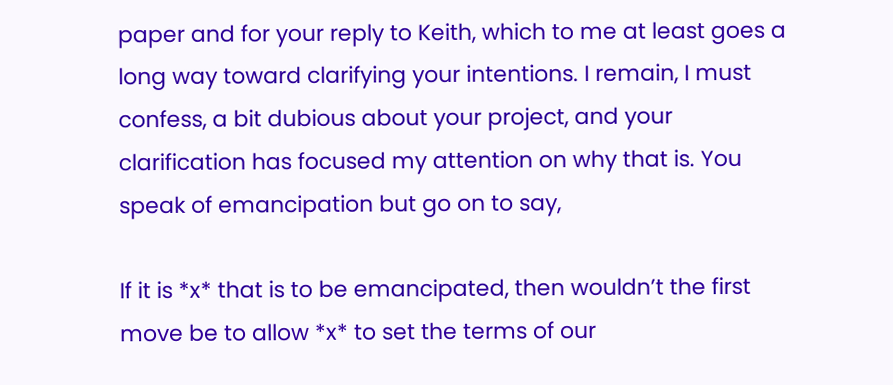paper and for your reply to Keith, which to me at least goes a long way toward clarifying your intentions. I remain, I must confess, a bit dubious about your project, and your clarification has focused my attention on why that is. You speak of emancipation but go on to say,

If it is *x* that is to be emancipated, then wouldn’t the first move be to allow *x* to set the terms of our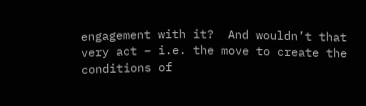engagement with it?  And wouldn’t that very act – i.e. the move to create the conditions of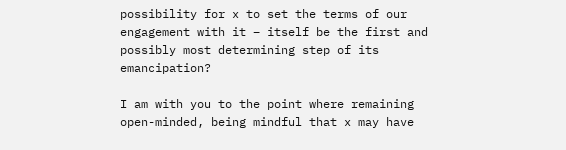possibility for x to set the terms of our engagement with it – itself be the first and possibly most determining step of its emancipation?

I am with you to the point where remaining open-minded, being mindful that x may have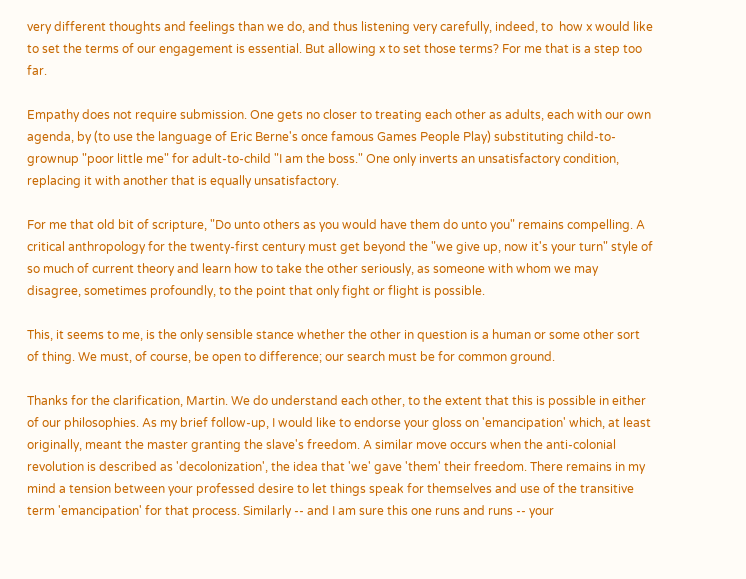very different thoughts and feelings than we do, and thus listening very carefully, indeed, to  how x would like to set the terms of our engagement is essential. But allowing x to set those terms? For me that is a step too far.

Empathy does not require submission. One gets no closer to treating each other as adults, each with our own agenda, by (to use the language of Eric Berne's once famous Games People Play) substituting child-to-grownup "poor little me" for adult-to-child "I am the boss." One only inverts an unsatisfactory condition, replacing it with another that is equally unsatisfactory.

For me that old bit of scripture, "Do unto others as you would have them do unto you" remains compelling. A critical anthropology for the twenty-first century must get beyond the "we give up, now it's your turn" style of so much of current theory and learn how to take the other seriously, as someone with whom we may disagree, sometimes profoundly, to the point that only fight or flight is possible.

This, it seems to me, is the only sensible stance whether the other in question is a human or some other sort of thing. We must, of course, be open to difference; our search must be for common ground.

Thanks for the clarification, Martin. We do understand each other, to the extent that this is possible in either of our philosophies. As my brief follow-up, I would like to endorse your gloss on 'emancipation' which, at least originally, meant the master granting the slave's freedom. A similar move occurs when the anti-colonial revolution is described as 'decolonization', the idea that 'we' gave 'them' their freedom. There remains in my mind a tension between your professed desire to let things speak for themselves and use of the transitive term 'emancipation' for that process. Similarly -- and I am sure this one runs and runs -- your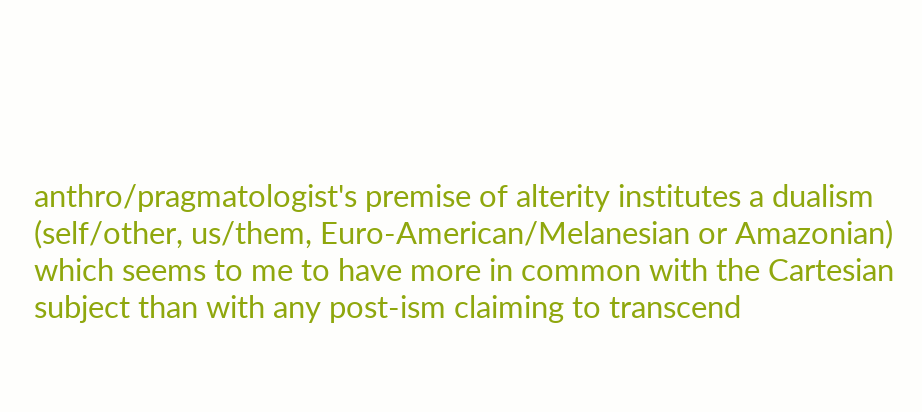anthro/pragmatologist's premise of alterity institutes a dualism (self/other, us/them, Euro-American/Melanesian or Amazonian) which seems to me to have more in common with the Cartesian subject than with any post-ism claiming to transcend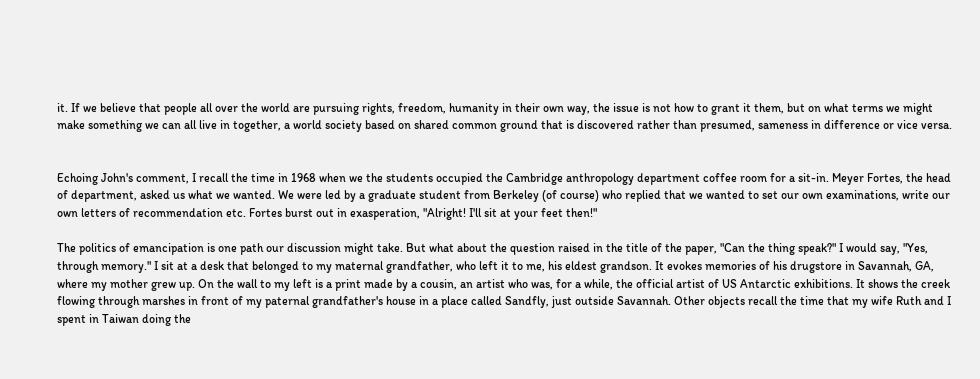it. If we believe that people all over the world are pursuing rights, freedom, humanity in their own way, the issue is not how to grant it them, but on what terms we might make something we can all live in together, a world society based on shared common ground that is discovered rather than presumed, sameness in difference or vice versa.


Echoing John's comment, I recall the time in 1968 when we the students occupied the Cambridge anthropology department coffee room for a sit-in. Meyer Fortes, the head of department, asked us what we wanted. We were led by a graduate student from Berkeley (of course) who replied that we wanted to set our own examinations, write our own letters of recommendation etc. Fortes burst out in exasperation, "Alright! I'll sit at your feet then!"

The politics of emancipation is one path our discussion might take. But what about the question raised in the title of the paper, "Can the thing speak?" I would say, "Yes, through memory." I sit at a desk that belonged to my maternal grandfather, who left it to me, his eldest grandson. It evokes memories of his drugstore in Savannah, GA, where my mother grew up. On the wall to my left is a print made by a cousin, an artist who was, for a while, the official artist of US Antarctic exhibitions. It shows the creek flowing through marshes in front of my paternal grandfather's house in a place called Sandfly, just outside Savannah. Other objects recall the time that my wife Ruth and I spent in Taiwan doing the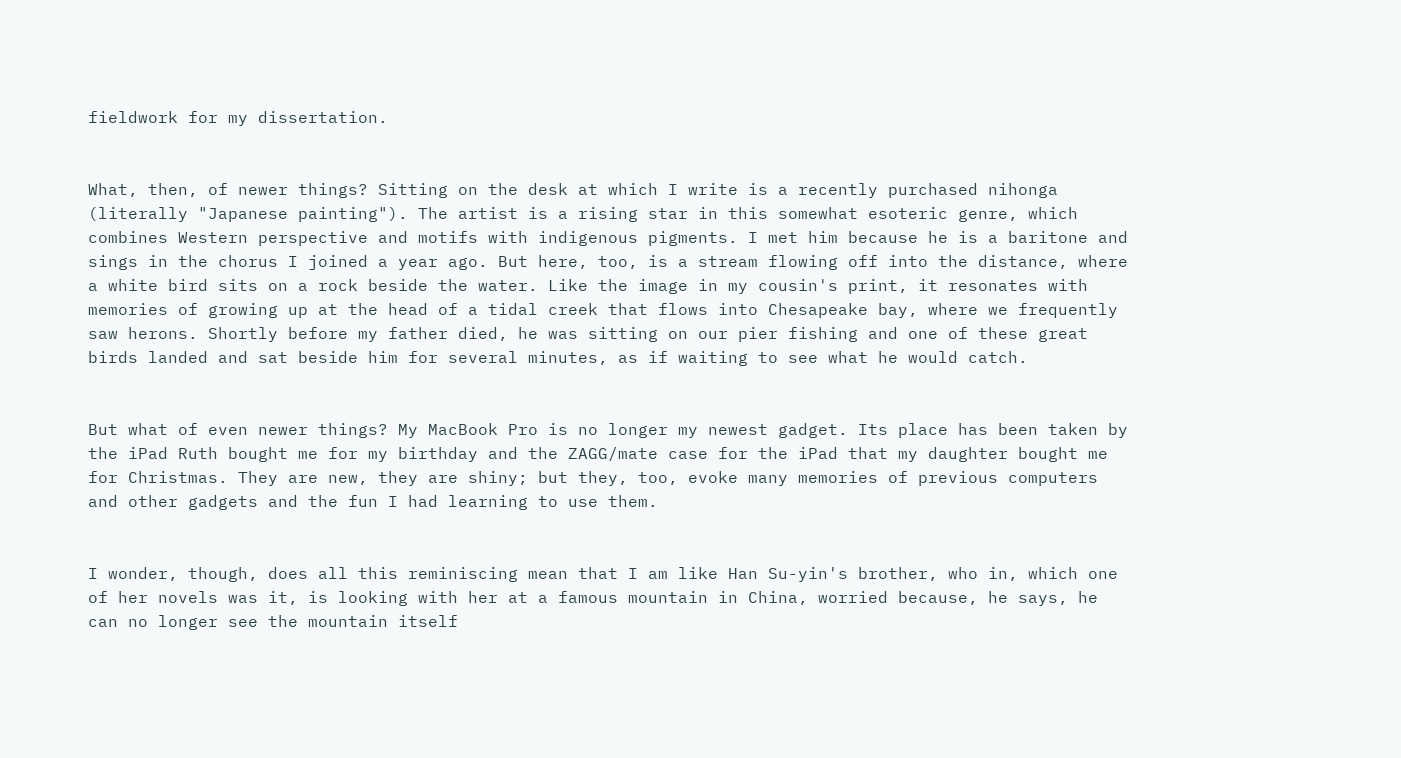fieldwork for my dissertation.


What, then, of newer things? Sitting on the desk at which I write is a recently purchased nihonga (literally "Japanese painting"). The artist is a rising star in this somewhat esoteric genre, which combines Western perspective and motifs with indigenous pigments. I met him because he is a baritone and sings in the chorus I joined a year ago. But here, too, is a stream flowing off into the distance, where a white bird sits on a rock beside the water. Like the image in my cousin's print, it resonates with memories of growing up at the head of a tidal creek that flows into Chesapeake bay, where we frequently saw herons. Shortly before my father died, he was sitting on our pier fishing and one of these great birds landed and sat beside him for several minutes, as if waiting to see what he would catch.


But what of even newer things? My MacBook Pro is no longer my newest gadget. Its place has been taken by the iPad Ruth bought me for my birthday and the ZAGG/mate case for the iPad that my daughter bought me for Christmas. They are new, they are shiny; but they, too, evoke many memories of previous computers and other gadgets and the fun I had learning to use them.


I wonder, though, does all this reminiscing mean that I am like Han Su-yin's brother, who in, which one of her novels was it, is looking with her at a famous mountain in China, worried because, he says, he can no longer see the mountain itself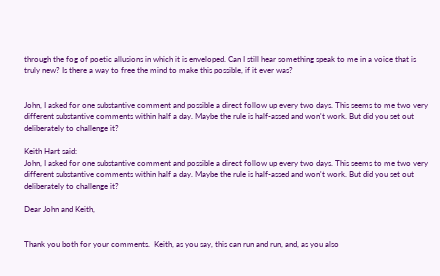through the fog of poetic allusions in which it is enveloped. Can I still hear something speak to me in a voice that is truly new? Is there a way to free the mind to make this possible, if it ever was?


John, I asked for one substantive comment and possible a direct follow up every two days. This seems to me two very different substantive comments within half a day. Maybe the rule is half-assed and won't work. But did you set out deliberately to challenge it?

Keith Hart said:
John, I asked for one substantive comment and possible a direct follow up every two days. This seems to me two very different substantive comments within half a day. Maybe the rule is half-assed and won't work. But did you set out deliberately to challenge it?

Dear John and Keith,


Thank you both for your comments.  Keith, as you say, this can run and run, and, as you also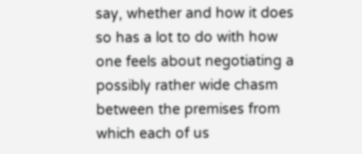say, whether and how it does so has a lot to do with how one feels about negotiating a possibly rather wide chasm between the premises from which each of us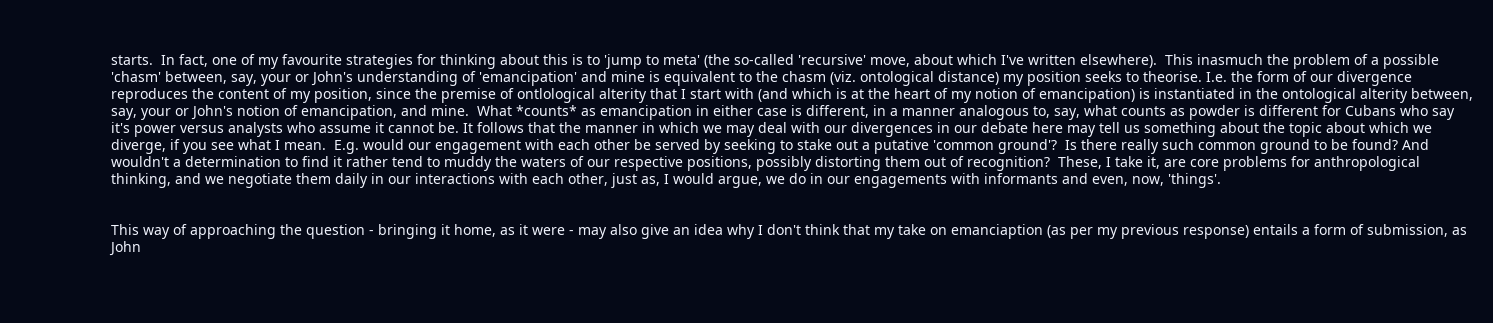starts.  In fact, one of my favourite strategies for thinking about this is to 'jump to meta' (the so-called 'recursive' move, about which I've written elsewhere).  This inasmuch the problem of a possible 'chasm' between, say, your or John's understanding of 'emancipation' and mine is equivalent to the chasm (viz. ontological distance) my position seeks to theorise. I.e. the form of our divergence reproduces the content of my position, since the premise of ontlological alterity that I start with (and which is at the heart of my notion of emancipation) is instantiated in the ontological alterity between, say, your or John's notion of emancipation, and mine.  What *counts* as emancipation in either case is different, in a manner analogous to, say, what counts as powder is different for Cubans who say it's power versus analysts who assume it cannot be. It follows that the manner in which we may deal with our divergences in our debate here may tell us something about the topic about which we diverge, if you see what I mean.  E.g. would our engagement with each other be served by seeking to stake out a putative 'common ground'?  Is there really such common ground to be found? And wouldn't a determination to find it rather tend to muddy the waters of our respective positions, possibly distorting them out of recognition?  These, I take it, are core problems for anthropological thinking, and we negotiate them daily in our interactions with each other, just as, I would argue, we do in our engagements with informants and even, now, 'things'.


This way of approaching the question - bringing it home, as it were - may also give an idea why I don't think that my take on emanciaption (as per my previous response) entails a form of submission, as John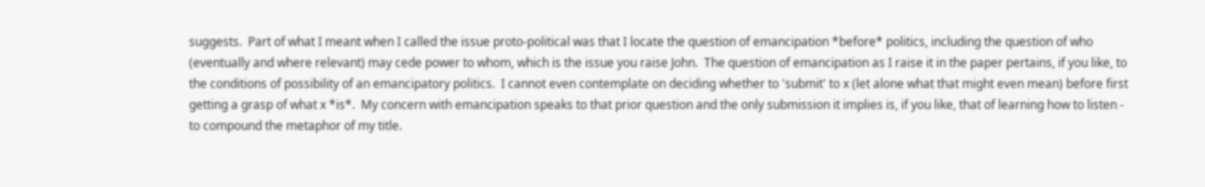suggests.  Part of what I meant when I called the issue proto-political was that I locate the question of emancipation *before* politics, including the question of who (eventually and where relevant) may cede power to whom, which is the issue you raise John.  The question of emancipation as I raise it in the paper pertains, if you like, to the conditions of possibility of an emancipatory politics.  I cannot even contemplate on deciding whether to 'submit' to x (let alone what that might even mean) before first getting a grasp of what x *is*.  My concern with emancipation speaks to that prior question and the only submission it implies is, if you like, that of learning how to listen - to compound the metaphor of my title.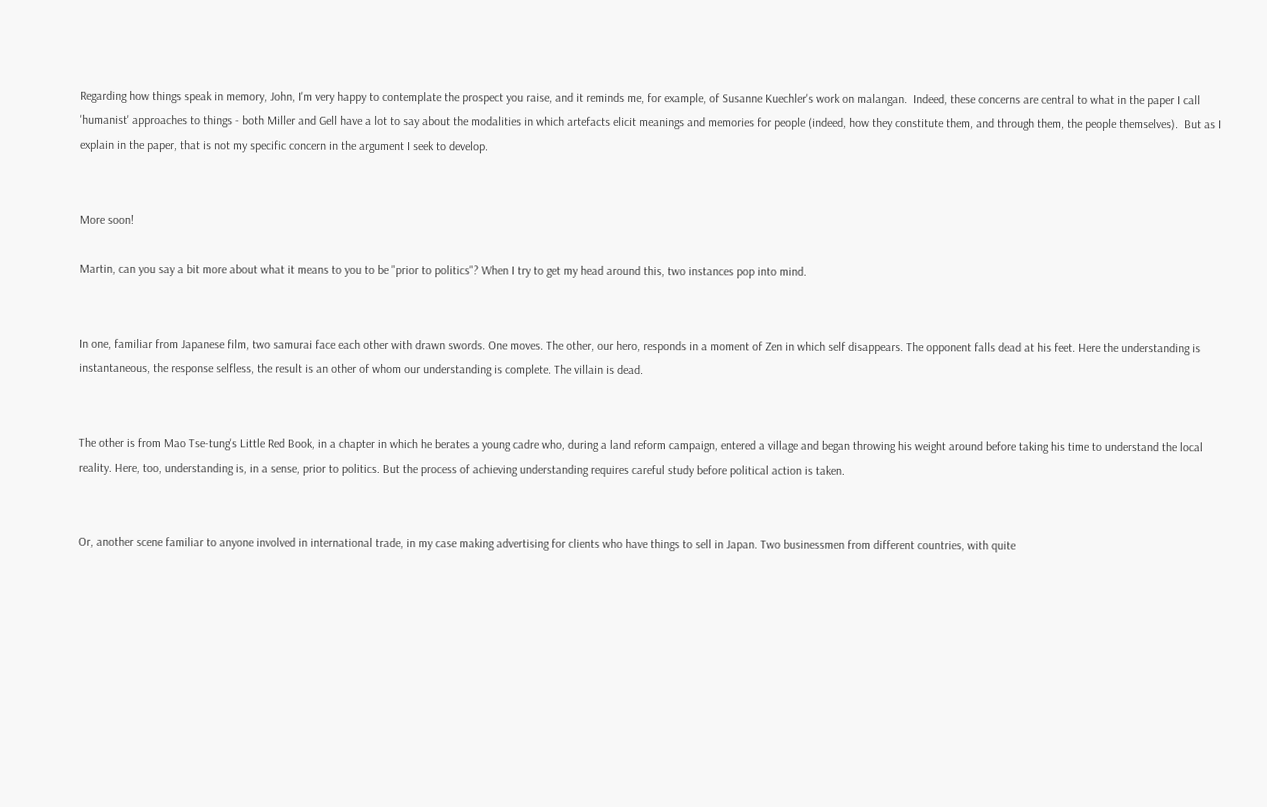Regarding how things speak in memory, John, I'm very happy to contemplate the prospect you raise, and it reminds me, for example, of Susanne Kuechler's work on malangan.  Indeed, these concerns are central to what in the paper I call 'humanist' approaches to things - both Miller and Gell have a lot to say about the modalities in which artefacts elicit meanings and memories for people (indeed, how they constitute them, and through them, the people themselves).  But as I explain in the paper, that is not my specific concern in the argument I seek to develop.


More soon!

Martin, can you say a bit more about what it means to you to be "prior to politics"? When I try to get my head around this, two instances pop into mind.


In one, familiar from Japanese film, two samurai face each other with drawn swords. One moves. The other, our hero, responds in a moment of Zen in which self disappears. The opponent falls dead at his feet. Here the understanding is instantaneous, the response selfless, the result is an other of whom our understanding is complete. The villain is dead.


The other is from Mao Tse-tung's Little Red Book, in a chapter in which he berates a young cadre who, during a land reform campaign, entered a village and began throwing his weight around before taking his time to understand the local reality. Here, too, understanding is, in a sense, prior to politics. But the process of achieving understanding requires careful study before political action is taken.


Or, another scene familiar to anyone involved in international trade, in my case making advertising for clients who have things to sell in Japan. Two businessmen from different countries, with quite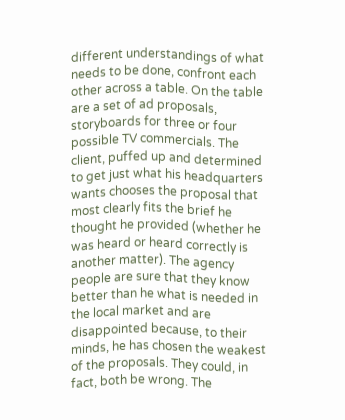different understandings of what needs to be done, confront each other across a table. On the table are a set of ad proposals, storyboards for three or four possible TV commercials. The client, puffed up and determined to get just what his headquarters wants chooses the proposal that most clearly fits the brief he thought he provided (whether he was heard or heard correctly is another matter). The agency people are sure that they know better than he what is needed in the local market and are disappointed because, to their minds, he has chosen the weakest of the proposals. They could, in fact, both be wrong. The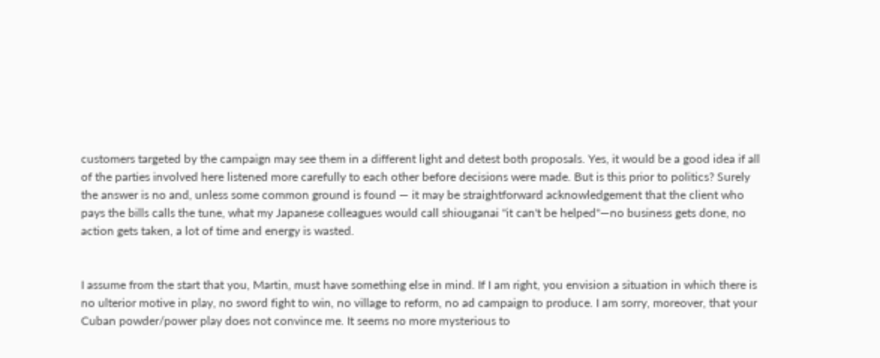customers targeted by the campaign may see them in a different light and detest both proposals. Yes, it would be a good idea if all of the parties involved here listened more carefully to each other before decisions were made. But is this prior to politics? Surely the answer is no and, unless some common ground is found — it may be straightforward acknowledgement that the client who pays the bills calls the tune, what my Japanese colleagues would call shiouganai "it can't be helped"—no business gets done, no action gets taken, a lot of time and energy is wasted.


I assume from the start that you, Martin, must have something else in mind. If I am right, you envision a situation in which there is no ulterior motive in play, no sword fight to win, no village to reform, no ad campaign to produce. I am sorry, moreover, that your Cuban powder/power play does not convince me. It seems no more mysterious to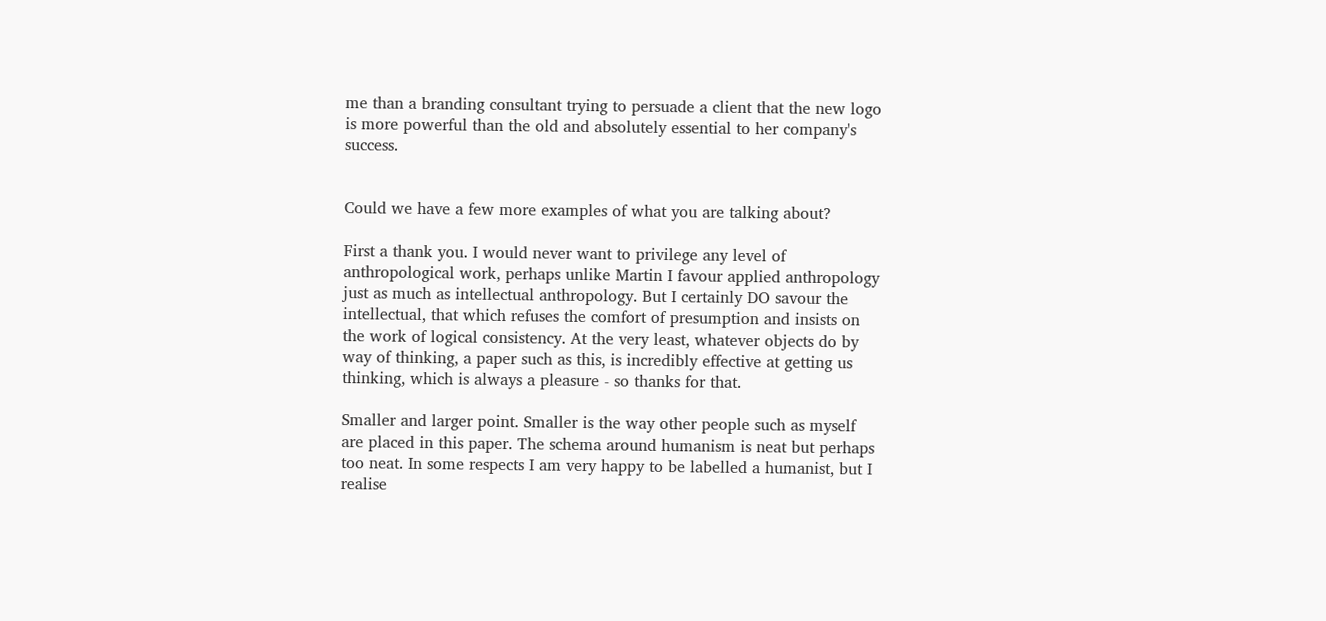me than a branding consultant trying to persuade a client that the new logo is more powerful than the old and absolutely essential to her company's success.


Could we have a few more examples of what you are talking about?

First a thank you. I would never want to privilege any level of anthropological work, perhaps unlike Martin I favour applied anthropology just as much as intellectual anthropology. But I certainly DO savour the intellectual, that which refuses the comfort of presumption and insists on the work of logical consistency. At the very least, whatever objects do by way of thinking, a paper such as this, is incredibly effective at getting us thinking, which is always a pleasure - so thanks for that.

Smaller and larger point. Smaller is the way other people such as myself are placed in this paper. The schema around humanism is neat but perhaps too neat. In some respects I am very happy to be labelled a humanist, but I realise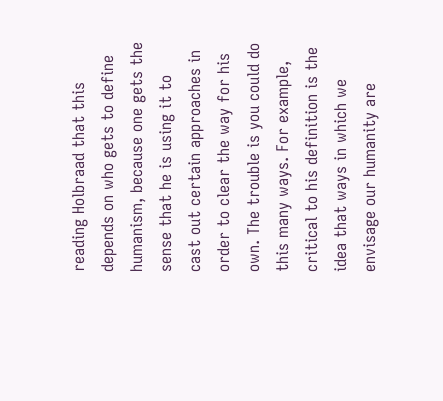reading Holbraad that this depends on who gets to define humanism, because one gets the sense that he is using it to cast out certain approaches in order to clear the way for his own. The trouble is you could do this many ways. For example, critical to his definition is the idea that ways in which we envisage our humanity are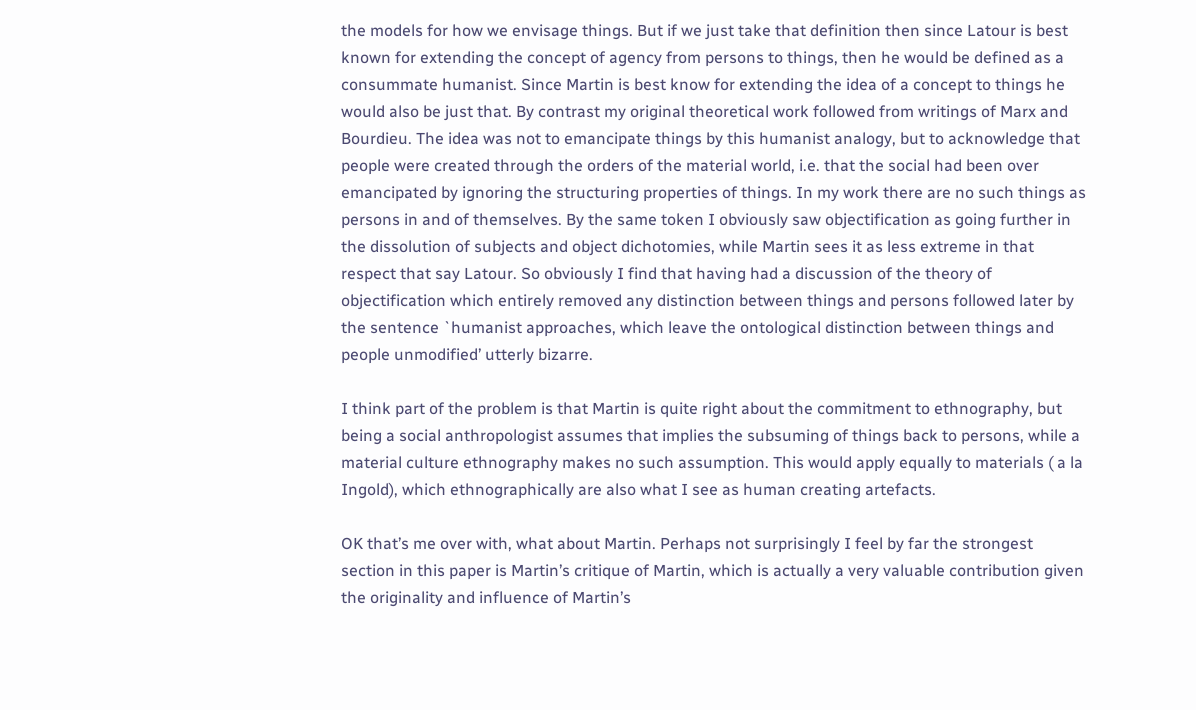the models for how we envisage things. But if we just take that definition then since Latour is best known for extending the concept of agency from persons to things, then he would be defined as a consummate humanist. Since Martin is best know for extending the idea of a concept to things he would also be just that. By contrast my original theoretical work followed from writings of Marx and Bourdieu. The idea was not to emancipate things by this humanist analogy, but to acknowledge that people were created through the orders of the material world, i.e. that the social had been over emancipated by ignoring the structuring properties of things. In my work there are no such things as persons in and of themselves. By the same token I obviously saw objectification as going further in the dissolution of subjects and object dichotomies, while Martin sees it as less extreme in that respect that say Latour. So obviously I find that having had a discussion of the theory of objectification which entirely removed any distinction between things and persons followed later by the sentence `humanist approaches, which leave the ontological distinction between things and people unmodified’ utterly bizarre.

I think part of the problem is that Martin is quite right about the commitment to ethnography, but being a social anthropologist assumes that implies the subsuming of things back to persons, while a material culture ethnography makes no such assumption. This would apply equally to materials ( a la Ingold), which ethnographically are also what I see as human creating artefacts.

OK that’s me over with, what about Martin. Perhaps not surprisingly I feel by far the strongest section in this paper is Martin’s critique of Martin, which is actually a very valuable contribution given the originality and influence of Martin’s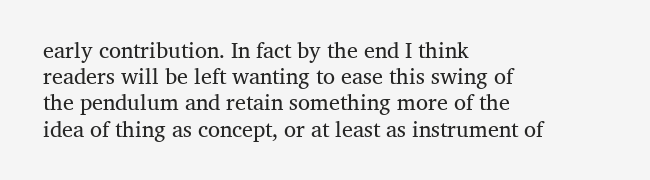early contribution. In fact by the end I think readers will be left wanting to ease this swing of the pendulum and retain something more of the idea of thing as concept, or at least as instrument of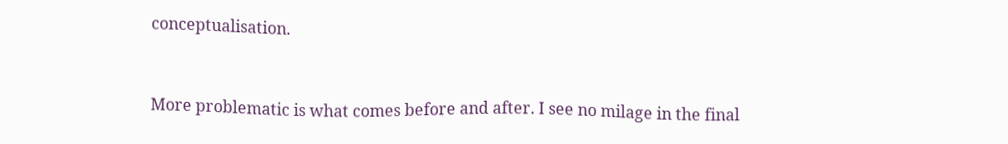conceptualisation.


More problematic is what comes before and after. I see no milage in the final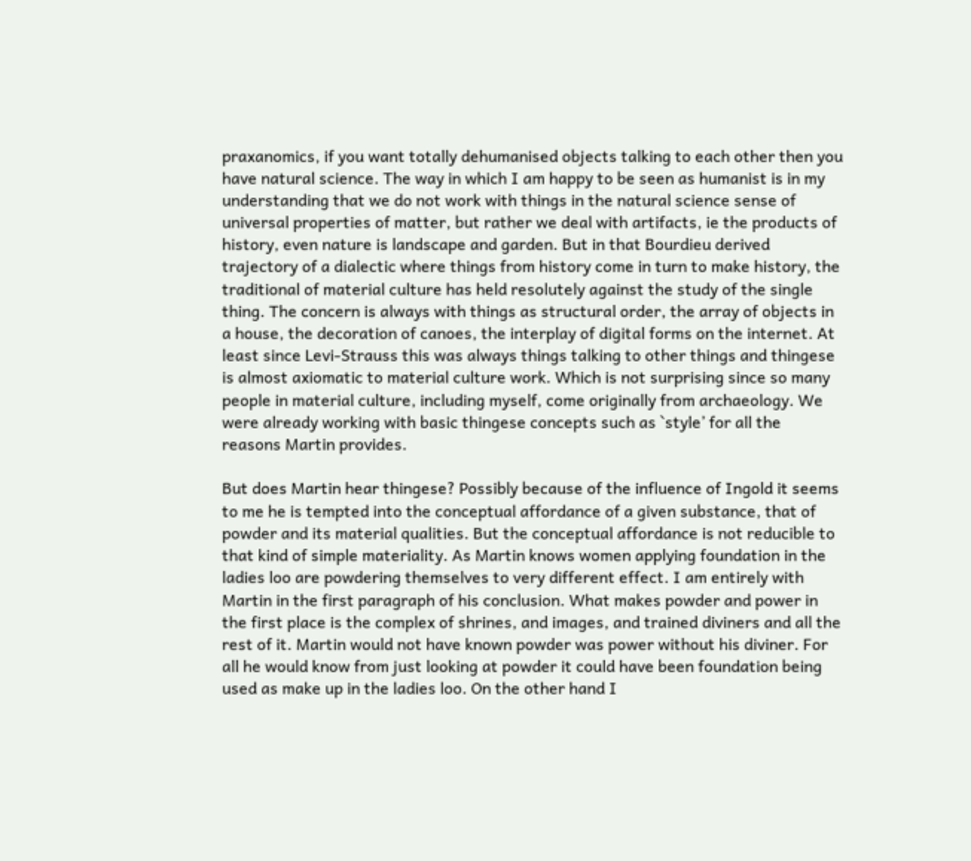praxanomics, if you want totally dehumanised objects talking to each other then you have natural science. The way in which I am happy to be seen as humanist is in my understanding that we do not work with things in the natural science sense of universal properties of matter, but rather we deal with artifacts, ie the products of history, even nature is landscape and garden. But in that Bourdieu derived trajectory of a dialectic where things from history come in turn to make history, the traditional of material culture has held resolutely against the study of the single thing. The concern is always with things as structural order, the array of objects in a house, the decoration of canoes, the interplay of digital forms on the internet. At least since Levi-Strauss this was always things talking to other things and thingese is almost axiomatic to material culture work. Which is not surprising since so many people in material culture, including myself, come originally from archaeology. We were already working with basic thingese concepts such as `style’ for all the reasons Martin provides.

But does Martin hear thingese? Possibly because of the influence of Ingold it seems to me he is tempted into the conceptual affordance of a given substance, that of powder and its material qualities. But the conceptual affordance is not reducible to that kind of simple materiality. As Martin knows women applying foundation in the ladies loo are powdering themselves to very different effect. I am entirely with Martin in the first paragraph of his conclusion. What makes powder and power in the first place is the complex of shrines, and images, and trained diviners and all the rest of it. Martin would not have known powder was power without his diviner. For all he would know from just looking at powder it could have been foundation being used as make up in the ladies loo. On the other hand I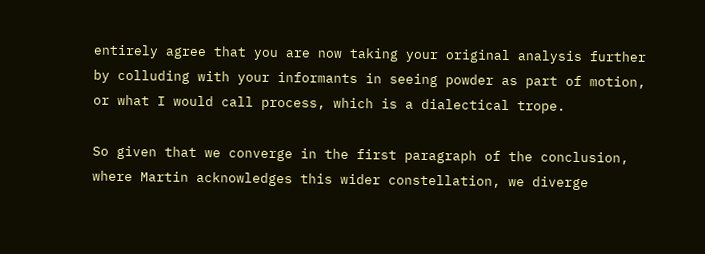entirely agree that you are now taking your original analysis further by colluding with your informants in seeing powder as part of motion, or what I would call process, which is a dialectical trope.

So given that we converge in the first paragraph of the conclusion, where Martin acknowledges this wider constellation, we diverge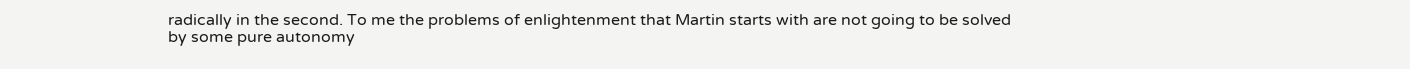radically in the second. To me the problems of enlightenment that Martin starts with are not going to be solved by some pure autonomy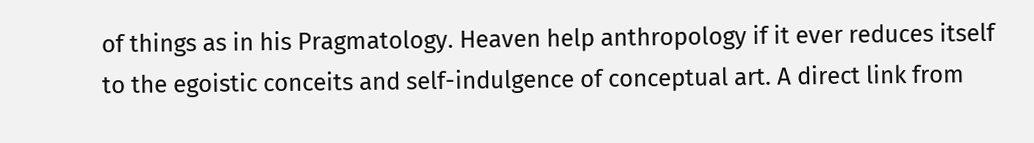of things as in his Pragmatology. Heaven help anthropology if it ever reduces itself to the egoistic conceits and self-indulgence of conceptual art. A direct link from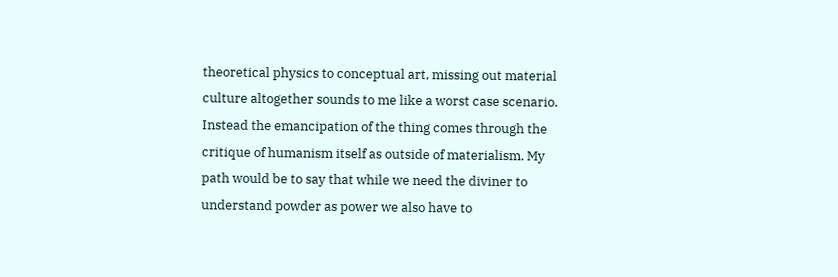theoretical physics to conceptual art, missing out material culture altogether sounds to me like a worst case scenario. Instead the emancipation of the thing comes through the critique of humanism itself as outside of materialism. My path would be to say that while we need the diviner to understand powder as power we also have to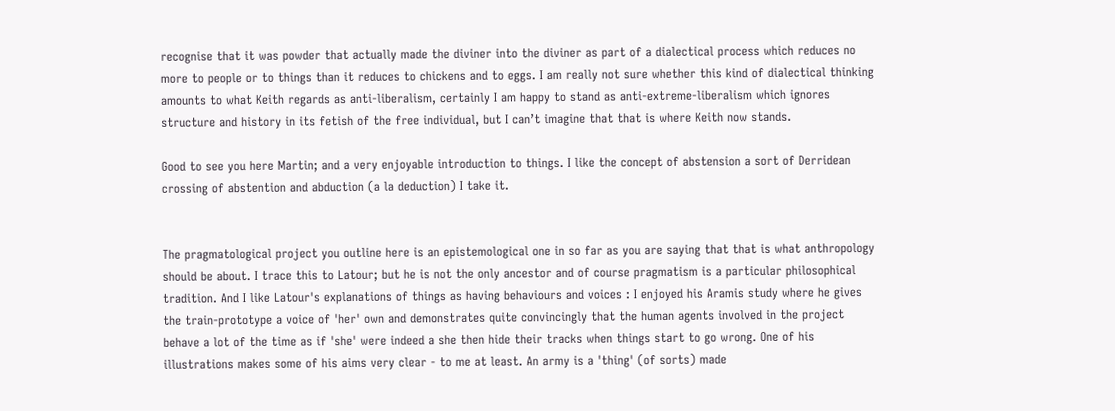recognise that it was powder that actually made the diviner into the diviner as part of a dialectical process which reduces no more to people or to things than it reduces to chickens and to eggs. I am really not sure whether this kind of dialectical thinking amounts to what Keith regards as anti-liberalism, certainly I am happy to stand as anti-extreme-liberalism which ignores structure and history in its fetish of the free individual, but I can’t imagine that that is where Keith now stands.

Good to see you here Martin; and a very enjoyable introduction to things. I like the concept of abstension a sort of Derridean crossing of abstention and abduction (a la deduction) I take it.


The pragmatological project you outline here is an epistemological one in so far as you are saying that that is what anthropology should be about. I trace this to Latour; but he is not the only ancestor and of course pragmatism is a particular philosophical tradition. And I like Latour's explanations of things as having behaviours and voices : I enjoyed his Aramis study where he gives the train-prototype a voice of 'her' own and demonstrates quite convincingly that the human agents involved in the project behave a lot of the time as if 'she' were indeed a she then hide their tracks when things start to go wrong. One of his illustrations makes some of his aims very clear - to me at least. An army is a 'thing' (of sorts) made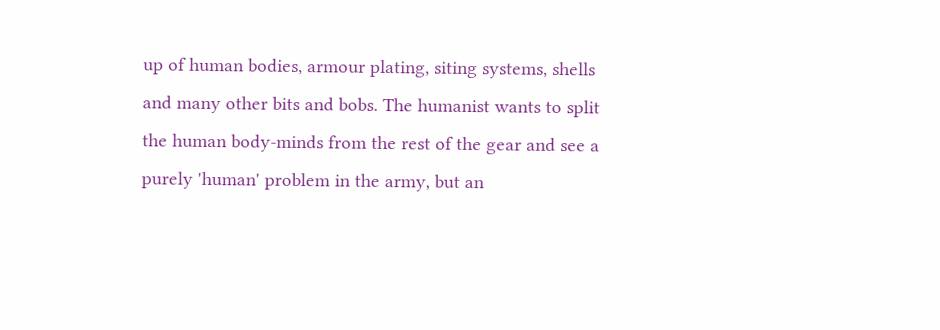up of human bodies, armour plating, siting systems, shells and many other bits and bobs. The humanist wants to split the human body-minds from the rest of the gear and see a purely 'human' problem in the army, but an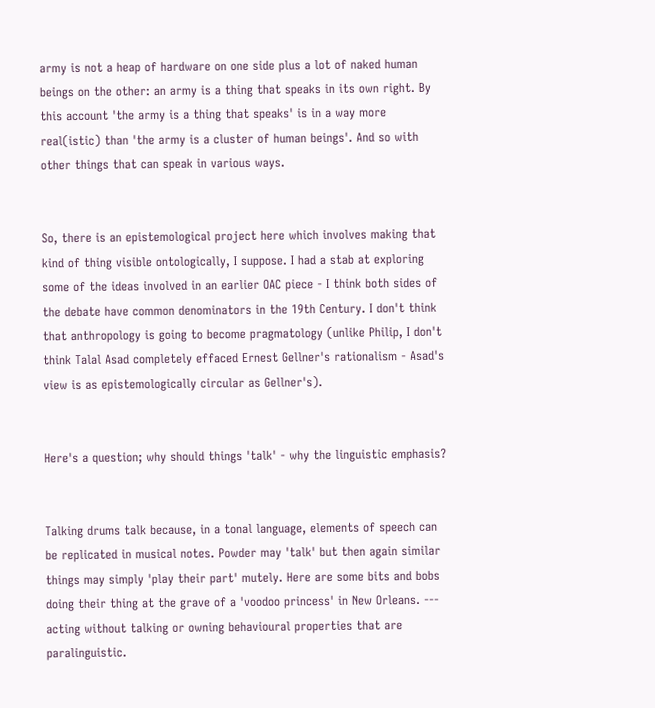army is not a heap of hardware on one side plus a lot of naked human beings on the other: an army is a thing that speaks in its own right. By this account 'the army is a thing that speaks' is in a way more real(istic) than 'the army is a cluster of human beings'. And so with other things that can speak in various ways.


So, there is an epistemological project here which involves making that kind of thing visible ontologically, I suppose. I had a stab at exploring some of the ideas involved in an earlier OAC piece - I think both sides of the debate have common denominators in the 19th Century. I don't think that anthropology is going to become pragmatology (unlike Philip, I don't think Talal Asad completely effaced Ernest Gellner's rationalism - Asad's view is as epistemologically circular as Gellner's).


Here's a question; why should things 'talk' - why the linguistic emphasis?


Talking drums talk because, in a tonal language, elements of speech can be replicated in musical notes. Powder may 'talk' but then again similar things may simply 'play their part' mutely. Here are some bits and bobs doing their thing at the grave of a 'voodoo princess' in New Orleans. --- acting without talking or owning behavioural properties that are paralinguistic.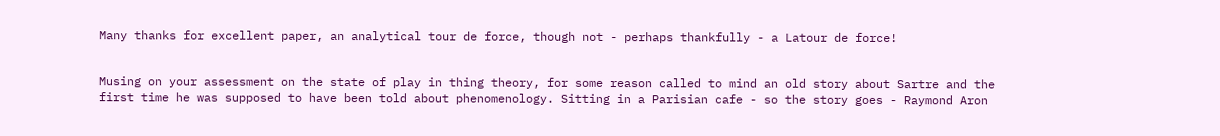Many thanks for excellent paper, an analytical tour de force, though not - perhaps thankfully - a Latour de force!


Musing on your assessment on the state of play in thing theory, for some reason called to mind an old story about Sartre and the first time he was supposed to have been told about phenomenology. Sitting in a Parisian cafe - so the story goes - Raymond Aron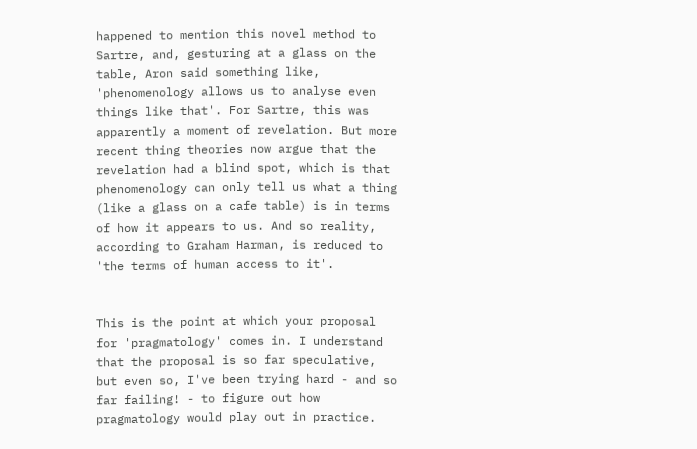happened to mention this novel method to Sartre, and, gesturing at a glass on the table, Aron said something like, 'phenomenology allows us to analyse even things like that'. For Sartre, this was apparently a moment of revelation. But more recent thing theories now argue that the revelation had a blind spot, which is that phenomenology can only tell us what a thing (like a glass on a cafe table) is in terms of how it appears to us. And so reality, according to Graham Harman, is reduced to 'the terms of human access to it'.


This is the point at which your proposal for 'pragmatology' comes in. I understand that the proposal is so far speculative, but even so, I've been trying hard - and so far failing! - to figure out how pragmatology would play out in practice.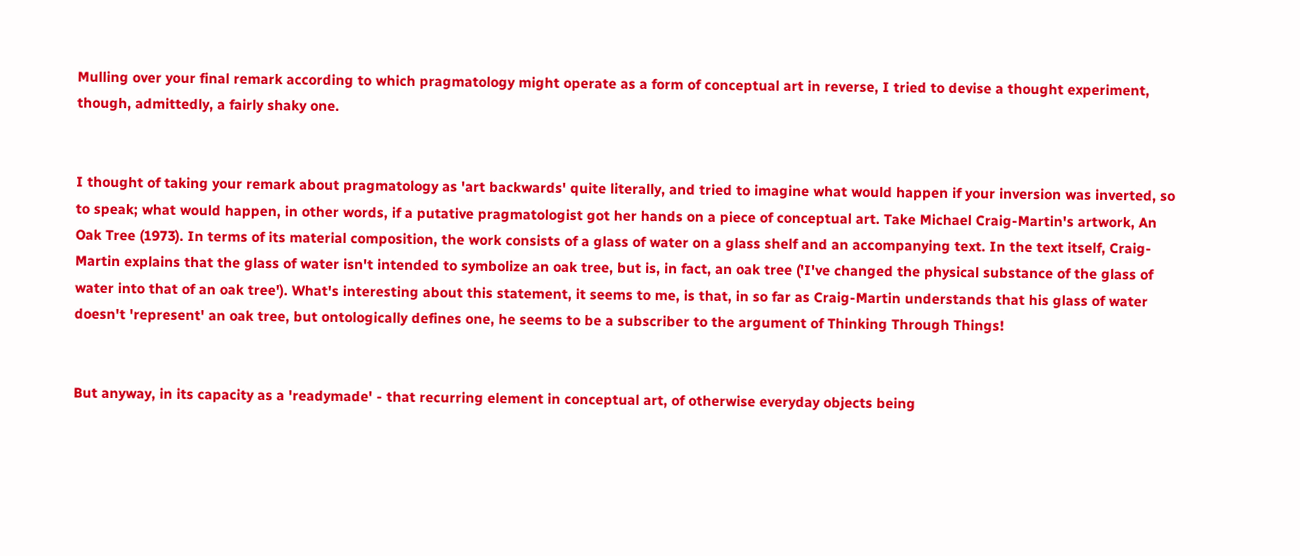Mulling over your final remark according to which pragmatology might operate as a form of conceptual art in reverse, I tried to devise a thought experiment, though, admittedly, a fairly shaky one.


I thought of taking your remark about pragmatology as 'art backwards' quite literally, and tried to imagine what would happen if your inversion was inverted, so to speak; what would happen, in other words, if a putative pragmatologist got her hands on a piece of conceptual art. Take Michael Craig-Martin's artwork, An Oak Tree (1973). In terms of its material composition, the work consists of a glass of water on a glass shelf and an accompanying text. In the text itself, Craig-Martin explains that the glass of water isn't intended to symbolize an oak tree, but is, in fact, an oak tree ('I've changed the physical substance of the glass of water into that of an oak tree'). What's interesting about this statement, it seems to me, is that, in so far as Craig-Martin understands that his glass of water doesn't 'represent' an oak tree, but ontologically defines one, he seems to be a subscriber to the argument of Thinking Through Things!


But anyway, in its capacity as a 'readymade' - that recurring element in conceptual art, of otherwise everyday objects being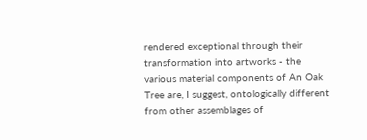rendered exceptional through their transformation into artworks - the various material components of An Oak Tree are, I suggest, ontologically different from other assemblages of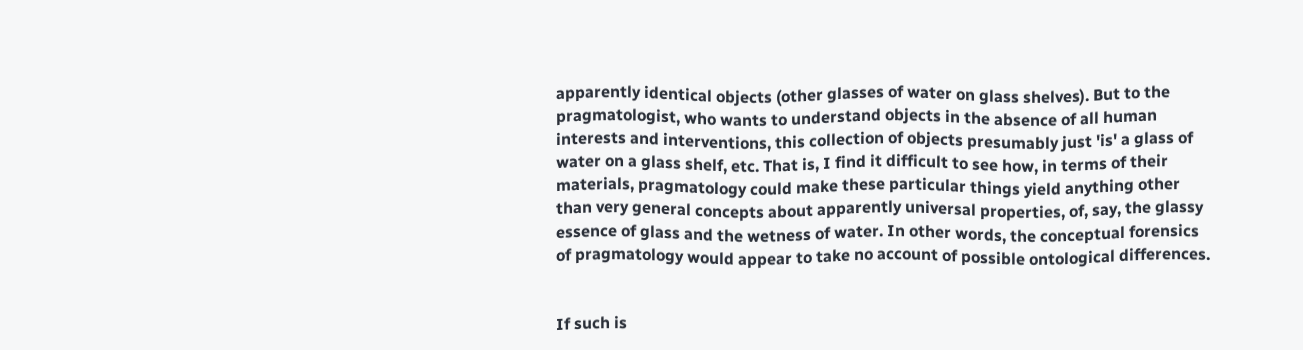apparently identical objects (other glasses of water on glass shelves). But to the pragmatologist, who wants to understand objects in the absence of all human interests and interventions, this collection of objects presumably just 'is' a glass of water on a glass shelf, etc. That is, I find it difficult to see how, in terms of their materials, pragmatology could make these particular things yield anything other than very general concepts about apparently universal properties, of, say, the glassy essence of glass and the wetness of water. In other words, the conceptual forensics of pragmatology would appear to take no account of possible ontological differences.


If such is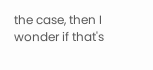the case, then I wonder if that's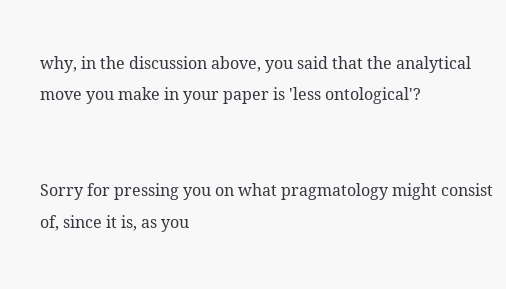why, in the discussion above, you said that the analytical move you make in your paper is 'less ontological'?


Sorry for pressing you on what pragmatology might consist of, since it is, as you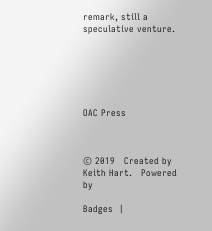remark, still a speculative venture.






OAC Press



© 2019   Created by Keith Hart.   Powered by

Badges  |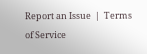Report an Issue  |  Terms of Service